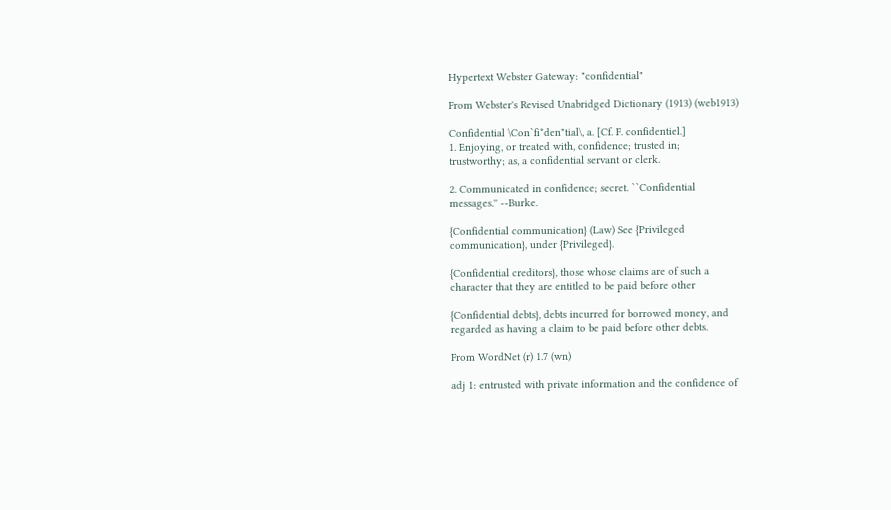Hypertext Webster Gateway: "confidential"

From Webster's Revised Unabridged Dictionary (1913) (web1913)

Confidential \Con`fi*den"tial\, a. [Cf. F. confidentiel.]
1. Enjoying, or treated with, confidence; trusted in;
trustworthy; as, a confidential servant or clerk.

2. Communicated in confidence; secret. ``Confidential
messages.'' --Burke.

{Confidential communication} (Law) See {Privileged
communication}, under {Privileged}.

{Confidential creditors}, those whose claims are of such a
character that they are entitled to be paid before other

{Confidential debts}, debts incurred for borrowed money, and
regarded as having a claim to be paid before other debts.

From WordNet (r) 1.7 (wn)

adj 1: entrusted with private information and the confidence of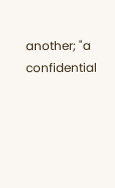another; "a confidential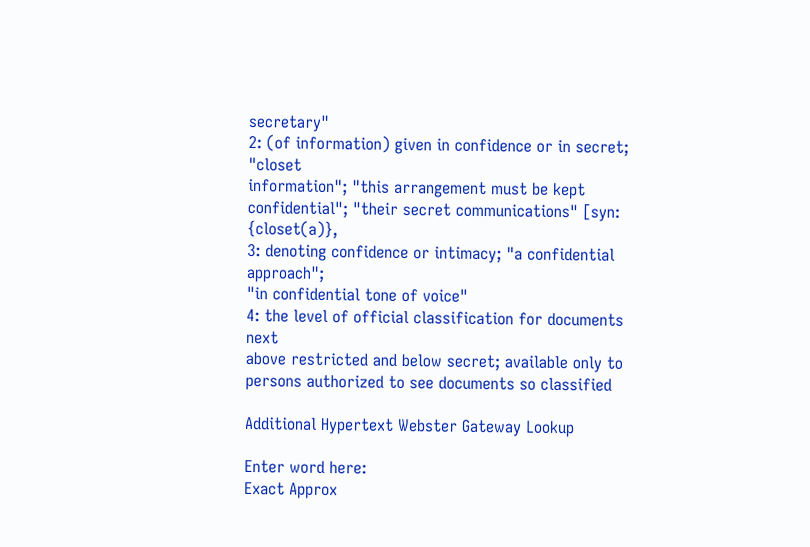secretary"
2: (of information) given in confidence or in secret; "closet
information"; "this arrangement must be kept
confidential"; "their secret communications" [syn: {closet(a)},
3: denoting confidence or intimacy; "a confidential approach";
"in confidential tone of voice"
4: the level of official classification for documents next
above restricted and below secret; available only to
persons authorized to see documents so classified

Additional Hypertext Webster Gateway Lookup

Enter word here:
Exact Approx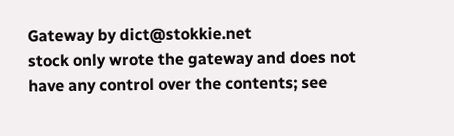Gateway by dict@stokkie.net
stock only wrote the gateway and does not have any control over the contents; see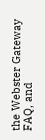the Webster Gateway FAQ, and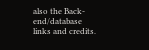also the Back-end/database links and credits.